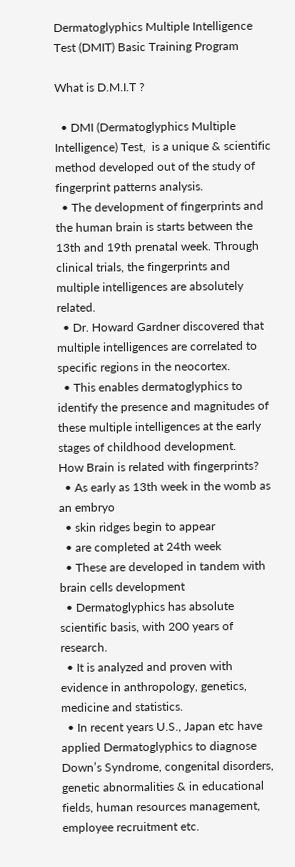Dermatoglyphics Multiple Intelligence Test (DMIT) Basic Training Program

What is D.M.I.T ?

  • DMI (Dermatoglyphics Multiple Intelligence) Test,  is a unique & scientific method developed out of the study of fingerprint patterns analysis.
  • The development of fingerprints and the human brain is starts between the 13th and 19th prenatal week. Through clinical trials, the fingerprints and multiple intelligences are absolutely related.
  • Dr. Howard Gardner discovered that multiple intelligences are correlated to specific regions in the neocortex.
  • This enables dermatoglyphics to identify the presence and magnitudes of these multiple intelligences at the early stages of childhood development.
How Brain is related with fingerprints?
  • As early as 13th week in the womb as an embryo
  • skin ridges begin to appear
  • are completed at 24th week
  • These are developed in tandem with brain cells development
  • Dermatoglyphics has absolute scientific basis, with 200 years of research.
  • It is analyzed and proven with evidence in anthropology, genetics, medicine and statistics.
  • In recent years U.S., Japan etc have applied Dermatoglyphics to diagnose Down’s Syndrome, congenital disorders, genetic abnormalities & in educational fields, human resources management, employee recruitment etc.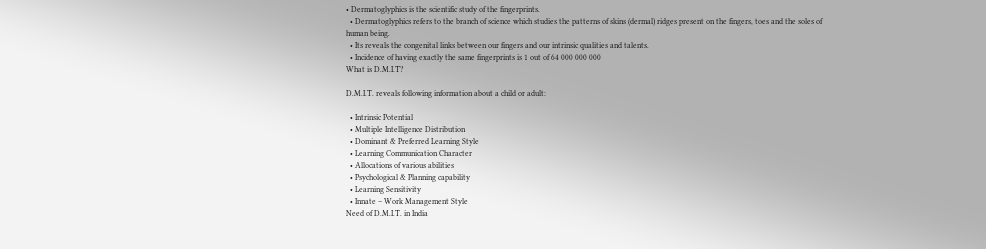• Dermatoglyphics is the scientific study of the fingerprints.
  • Dermatoglyphics refers to the branch of science which studies the patterns of skins (dermal) ridges present on the fingers, toes and the soles of human being.
  • Its reveals the congenital links between our fingers and our intrinsic qualities and talents.
  • Incidence of having exactly the same fingerprints is 1 out of 64 000 000 000
What is D.M.I.T?

D.M.I.T. reveals following information about a child or adult:

  • Intrinsic Potential
  • Multiple Intelligence Distribution
  • Dominant & Preferred Learning Style
  • Learning Communication Character
  • Allocations of various abilities
  • Psychological & Planning capability
  • Learning Sensitivity
  • Innate – Work Management Style
Need of D.M.I.T. in India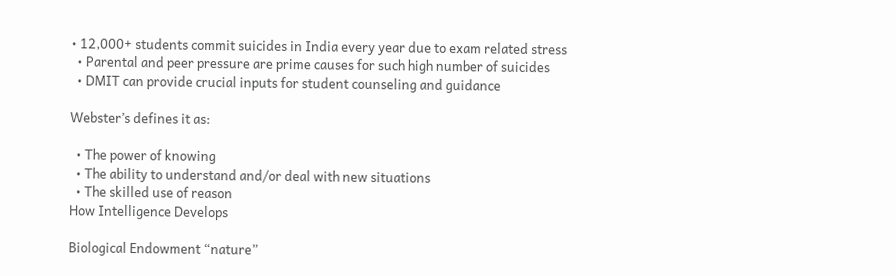• 12,000+ students commit suicides in India every year due to exam related stress
  • Parental and peer pressure are prime causes for such high number of suicides
  • DMIT can provide crucial inputs for student counseling and guidance

Webster’s defines it as:

  • The power of knowing
  • The ability to understand and/or deal with new situations
  • The skilled use of reason
How Intelligence Develops

Biological Endowment “nature”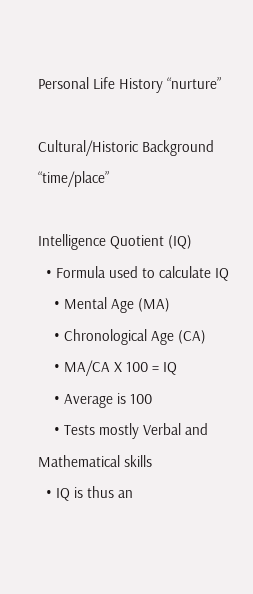Personal Life History “nurture”

Cultural/Historic Background “time/place”

Intelligence Quotient (IQ)
  • Formula used to calculate IQ
    • Mental Age (MA)
    • Chronological Age (CA)
    • MA/CA X 100 = IQ
    • Average is 100
    • Tests mostly Verbal and Mathematical skills
  • IQ is thus an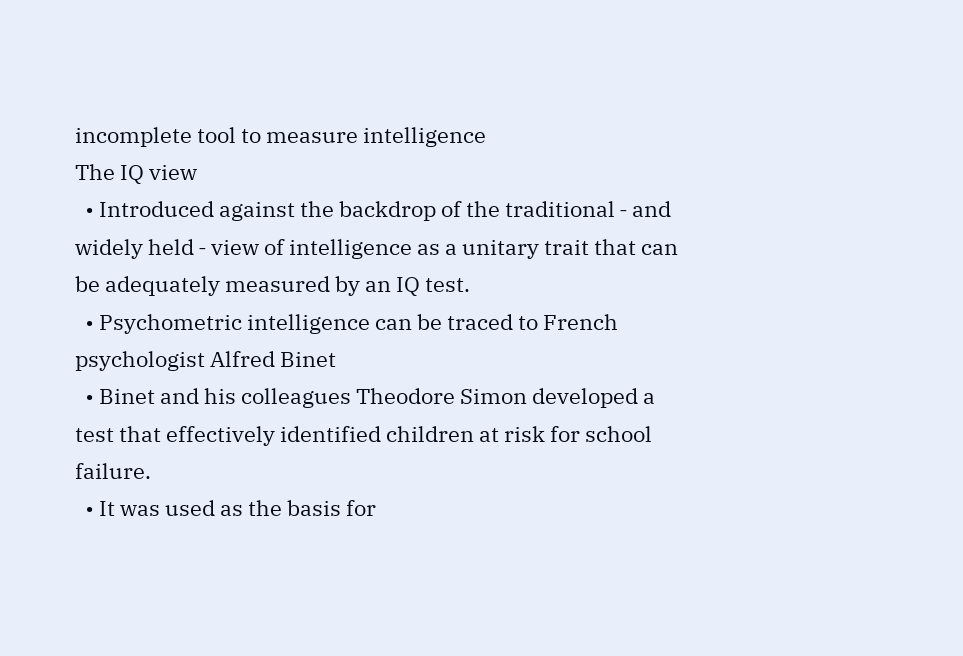incomplete tool to measure intelligence
The IQ view
  • Introduced against the backdrop of the traditional ‐ and widely held ‐ view of intelligence as a unitary trait that can be adequately measured by an IQ test.
  • Psychometric intelligence can be traced to French psychologist Alfred Binet
  • Binet and his colleagues Theodore Simon developed a test that effectively identified children at risk for school failure.
  • It was used as the basis for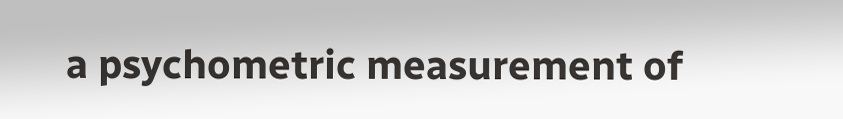a psychometric measurement of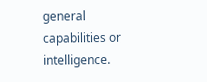general capabilities or intelligence.